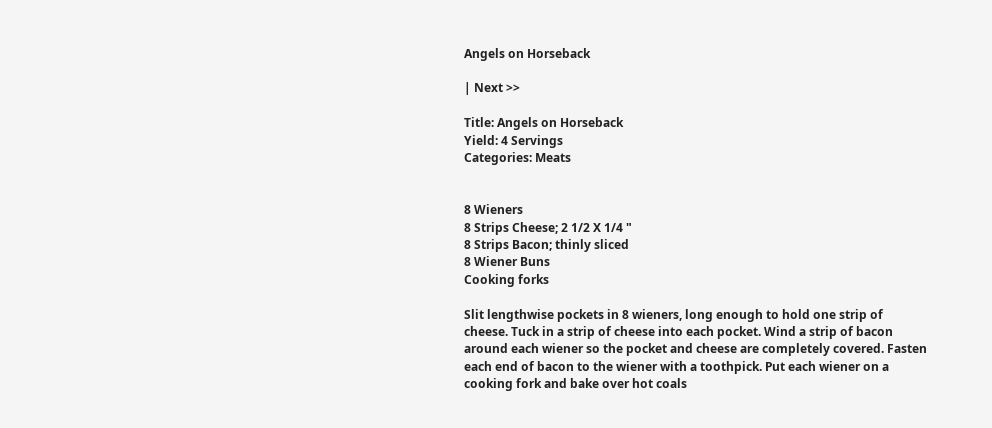Angels on Horseback

| Next >>

Title: Angels on Horseback
Yield: 4 Servings
Categories: Meats


8 Wieners
8 Strips Cheese; 2 1/2 X 1/4 "
8 Strips Bacon; thinly sliced
8 Wiener Buns
Cooking forks

Slit lengthwise pockets in 8 wieners, long enough to hold one strip of
cheese. Tuck in a strip of cheese into each pocket. Wind a strip of bacon
around each wiener so the pocket and cheese are completely covered. Fasten
each end of bacon to the wiener with a toothpick. Put each wiener on a
cooking fork and bake over hot coals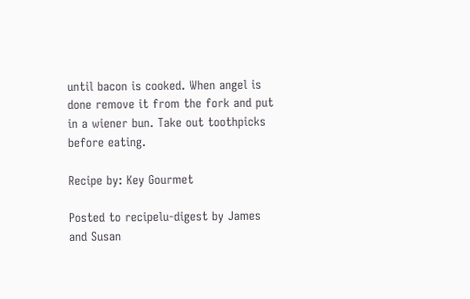until bacon is cooked. When angel is
done remove it from the fork and put in a wiener bun. Take out toothpicks
before eating.

Recipe by: Key Gourmet

Posted to recipelu-digest by James and Susan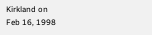Kirkland on
Feb 16, 1998